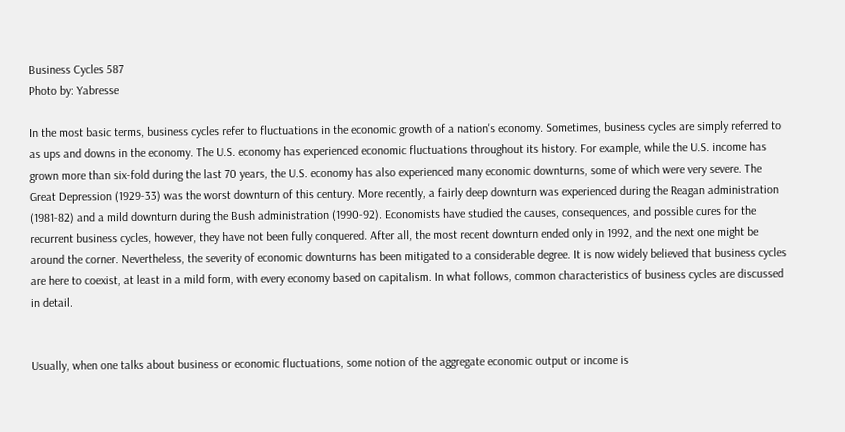Business Cycles 587
Photo by: Yabresse

In the most basic terms, business cycles refer to fluctuations in the economic growth of a nation's economy. Sometimes, business cycles are simply referred to as ups and downs in the economy. The U.S. economy has experienced economic fluctuations throughout its history. For example, while the U.S. income has grown more than six-fold during the last 70 years, the U.S. economy has also experienced many economic downturns, some of which were very severe. The Great Depression (1929-33) was the worst downturn of this century. More recently, a fairly deep downturn was experienced during the Reagan administration (1981-82) and a mild downturn during the Bush administration (1990-92). Economists have studied the causes, consequences, and possible cures for the recurrent business cycles, however, they have not been fully conquered. After all, the most recent downturn ended only in 1992, and the next one might be around the corner. Nevertheless, the severity of economic downturns has been mitigated to a considerable degree. It is now widely believed that business cycles are here to coexist, at least in a mild form, with every economy based on capitalism. In what follows, common characteristics of business cycles are discussed in detail.


Usually, when one talks about business or economic fluctuations, some notion of the aggregate economic output or income is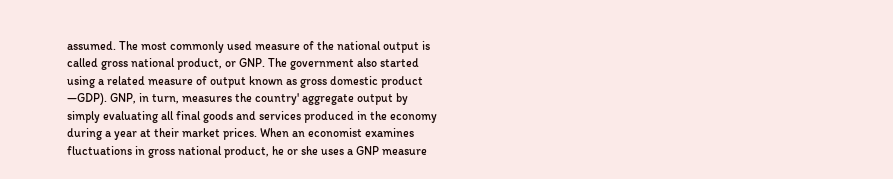assumed. The most commonly used measure of the national output is called gross national product, or GNP. The government also started using a related measure of output known as gross domestic product —GDP). GNP, in turn, measures the country' aggregate output by simply evaluating all final goods and services produced in the economy during a year at their market prices. When an economist examines fluctuations in gross national product, he or she uses a GNP measure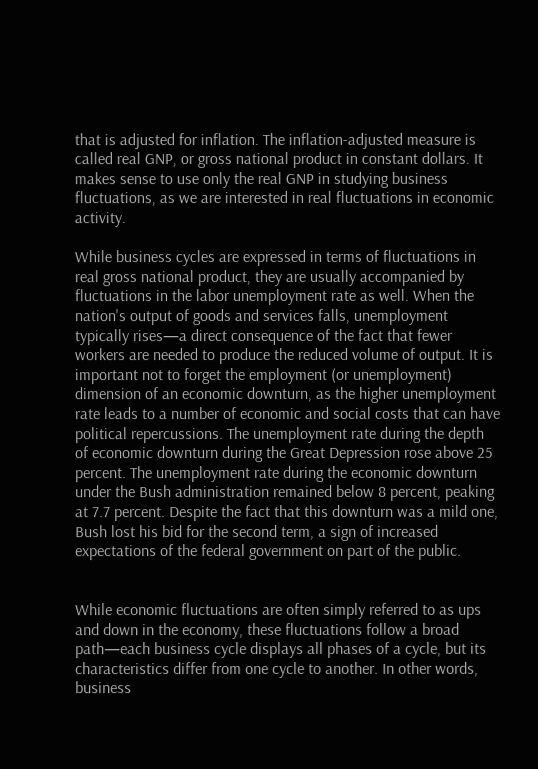that is adjusted for inflation. The inflation-adjusted measure is called real GNP, or gross national product in constant dollars. It makes sense to use only the real GNP in studying business fluctuations, as we are interested in real fluctuations in economic activity.

While business cycles are expressed in terms of fluctuations in real gross national product, they are usually accompanied by fluctuations in the labor unemployment rate as well. When the nation's output of goods and services falls, unemployment typically rises—a direct consequence of the fact that fewer workers are needed to produce the reduced volume of output. It is important not to forget the employment (or unemployment) dimension of an economic downturn, as the higher unemployment rate leads to a number of economic and social costs that can have political repercussions. The unemployment rate during the depth of economic downturn during the Great Depression rose above 25 percent. The unemployment rate during the economic downturn under the Bush administration remained below 8 percent, peaking at 7.7 percent. Despite the fact that this downturn was a mild one, Bush lost his bid for the second term, a sign of increased expectations of the federal government on part of the public.


While economic fluctuations are often simply referred to as ups and down in the economy, these fluctuations follow a broad path—each business cycle displays all phases of a cycle, but its characteristics differ from one cycle to another. In other words, business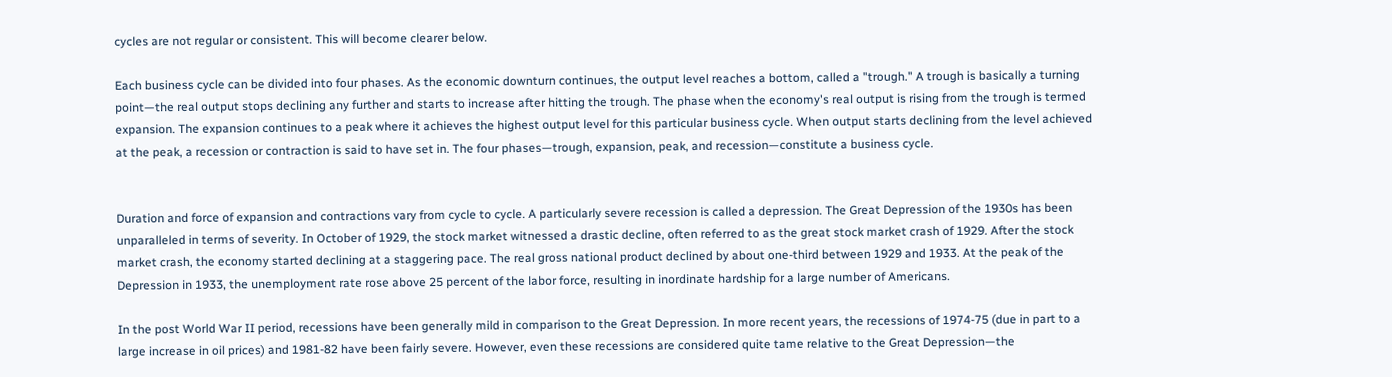cycles are not regular or consistent. This will become clearer below.

Each business cycle can be divided into four phases. As the economic downturn continues, the output level reaches a bottom, called a "trough." A trough is basically a turning point—the real output stops declining any further and starts to increase after hitting the trough. The phase when the economy's real output is rising from the trough is termed expansion. The expansion continues to a peak where it achieves the highest output level for this particular business cycle. When output starts declining from the level achieved at the peak, a recession or contraction is said to have set in. The four phases—trough, expansion, peak, and recession—constitute a business cycle.


Duration and force of expansion and contractions vary from cycle to cycle. A particularly severe recession is called a depression. The Great Depression of the 1930s has been unparalleled in terms of severity. In October of 1929, the stock market witnessed a drastic decline, often referred to as the great stock market crash of 1929. After the stock market crash, the economy started declining at a staggering pace. The real gross national product declined by about one-third between 1929 and 1933. At the peak of the Depression in 1933, the unemployment rate rose above 25 percent of the labor force, resulting in inordinate hardship for a large number of Americans.

In the post World War II period, recessions have been generally mild in comparison to the Great Depression. In more recent years, the recessions of 1974-75 (due in part to a large increase in oil prices) and 1981-82 have been fairly severe. However, even these recessions are considered quite tame relative to the Great Depression—the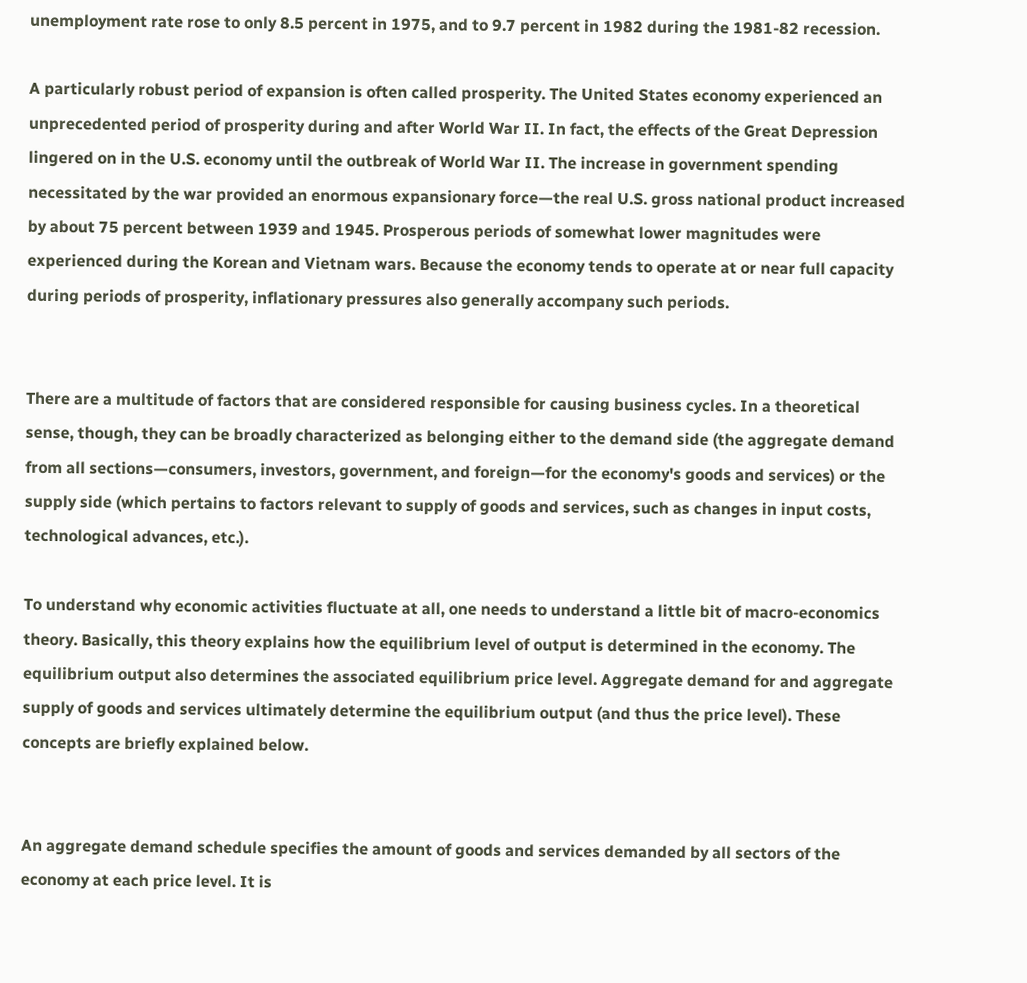unemployment rate rose to only 8.5 percent in 1975, and to 9.7 percent in 1982 during the 1981-82 recession.

A particularly robust period of expansion is often called prosperity. The United States economy experienced an unprecedented period of prosperity during and after World War II. In fact, the effects of the Great Depression lingered on in the U.S. economy until the outbreak of World War II. The increase in government spending necessitated by the war provided an enormous expansionary force—the real U.S. gross national product increased by about 75 percent between 1939 and 1945. Prosperous periods of somewhat lower magnitudes were experienced during the Korean and Vietnam wars. Because the economy tends to operate at or near full capacity during periods of prosperity, inflationary pressures also generally accompany such periods.


There are a multitude of factors that are considered responsible for causing business cycles. In a theoretical sense, though, they can be broadly characterized as belonging either to the demand side (the aggregate demand from all sections—consumers, investors, government, and foreign—for the economy's goods and services) or the supply side (which pertains to factors relevant to supply of goods and services, such as changes in input costs, technological advances, etc.).

To understand why economic activities fluctuate at all, one needs to understand a little bit of macro-economics theory. Basically, this theory explains how the equilibrium level of output is determined in the economy. The equilibrium output also determines the associated equilibrium price level. Aggregate demand for and aggregate supply of goods and services ultimately determine the equilibrium output (and thus the price level). These concepts are briefly explained below.


An aggregate demand schedule specifies the amount of goods and services demanded by all sectors of the economy at each price level. It is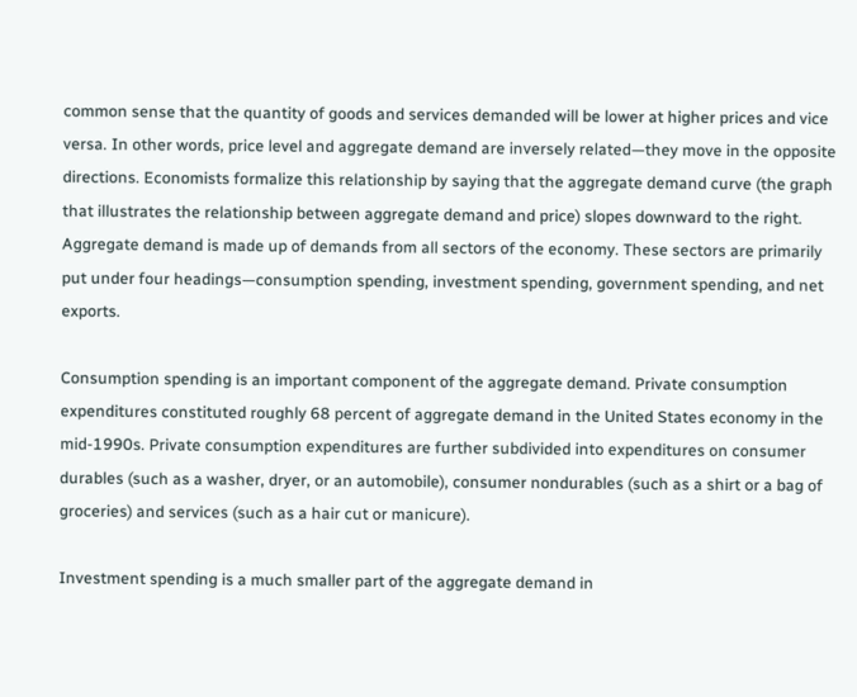common sense that the quantity of goods and services demanded will be lower at higher prices and vice versa. In other words, price level and aggregate demand are inversely related—they move in the opposite directions. Economists formalize this relationship by saying that the aggregate demand curve (the graph that illustrates the relationship between aggregate demand and price) slopes downward to the right. Aggregate demand is made up of demands from all sectors of the economy. These sectors are primarily put under four headings—consumption spending, investment spending, government spending, and net exports.

Consumption spending is an important component of the aggregate demand. Private consumption expenditures constituted roughly 68 percent of aggregate demand in the United States economy in the mid-1990s. Private consumption expenditures are further subdivided into expenditures on consumer durables (such as a washer, dryer, or an automobile), consumer nondurables (such as a shirt or a bag of groceries) and services (such as a hair cut or manicure).

Investment spending is a much smaller part of the aggregate demand in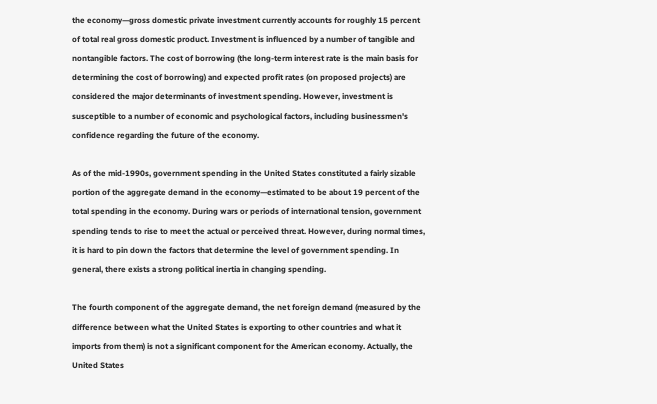the economy—gross domestic private investment currently accounts for roughly 15 percent of total real gross domestic product. Investment is influenced by a number of tangible and nontangible factors. The cost of borrowing (the long-term interest rate is the main basis for determining the cost of borrowing) and expected profit rates (on proposed projects) are considered the major determinants of investment spending. However, investment is susceptible to a number of economic and psychological factors, including businessmen's confidence regarding the future of the economy.

As of the mid-1990s, government spending in the United States constituted a fairly sizable portion of the aggregate demand in the economy—estimated to be about 19 percent of the total spending in the economy. During wars or periods of international tension, government spending tends to rise to meet the actual or perceived threat. However, during normal times, it is hard to pin down the factors that determine the level of government spending. In general, there exists a strong political inertia in changing spending.

The fourth component of the aggregate demand, the net foreign demand (measured by the difference between what the United States is exporting to other countries and what it imports from them) is not a significant component for the American economy. Actually, the United States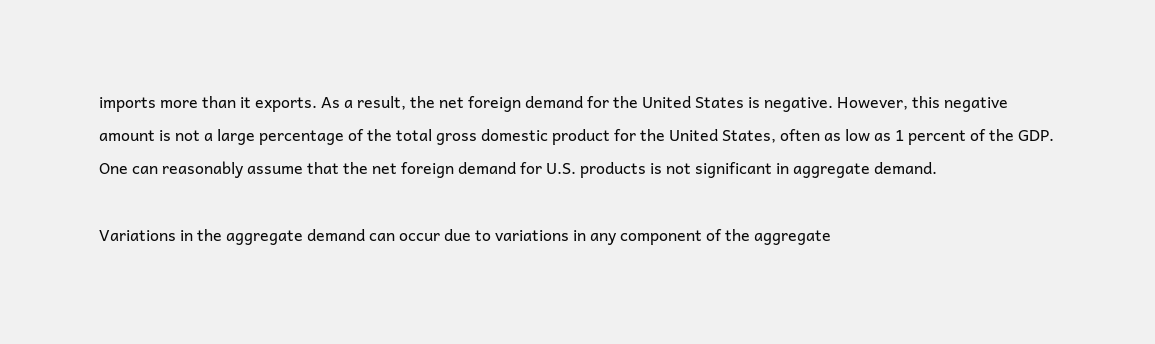imports more than it exports. As a result, the net foreign demand for the United States is negative. However, this negative amount is not a large percentage of the total gross domestic product for the United States, often as low as 1 percent of the GDP. One can reasonably assume that the net foreign demand for U.S. products is not significant in aggregate demand.

Variations in the aggregate demand can occur due to variations in any component of the aggregate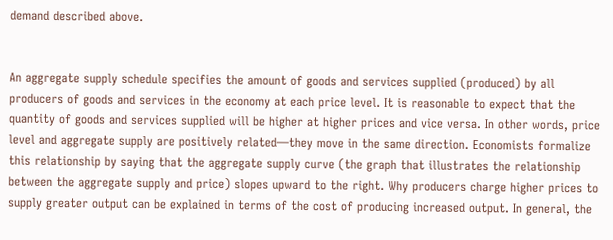demand described above.


An aggregate supply schedule specifies the amount of goods and services supplied (produced) by all producers of goods and services in the economy at each price level. It is reasonable to expect that the quantity of goods and services supplied will be higher at higher prices and vice versa. In other words, price level and aggregate supply are positively related—they move in the same direction. Economists formalize this relationship by saying that the aggregate supply curve (the graph that illustrates the relationship between the aggregate supply and price) slopes upward to the right. Why producers charge higher prices to supply greater output can be explained in terms of the cost of producing increased output. In general, the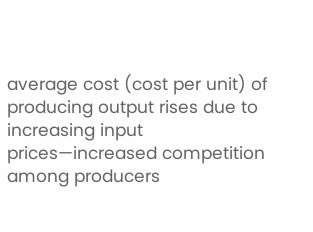average cost (cost per unit) of producing output rises due to increasing input prices—increased competition among producers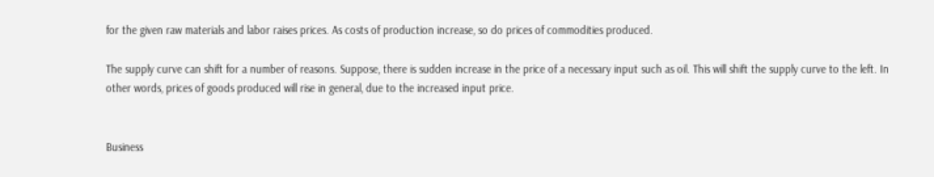for the given raw materials and labor raises prices. As costs of production increase, so do prices of commodities produced.

The supply curve can shift for a number of reasons. Suppose, there is sudden increase in the price of a necessary input such as oil. This will shift the supply curve to the left. In other words, prices of goods produced will rise in general, due to the increased input price.


Business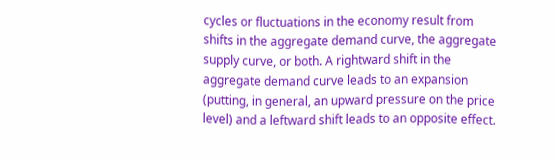cycles or fluctuations in the economy result from shifts in the aggregate demand curve, the aggregate supply curve, or both. A rightward shift in the aggregate demand curve leads to an expansion (putting, in general, an upward pressure on the price level) and a leftward shift leads to an opposite effect.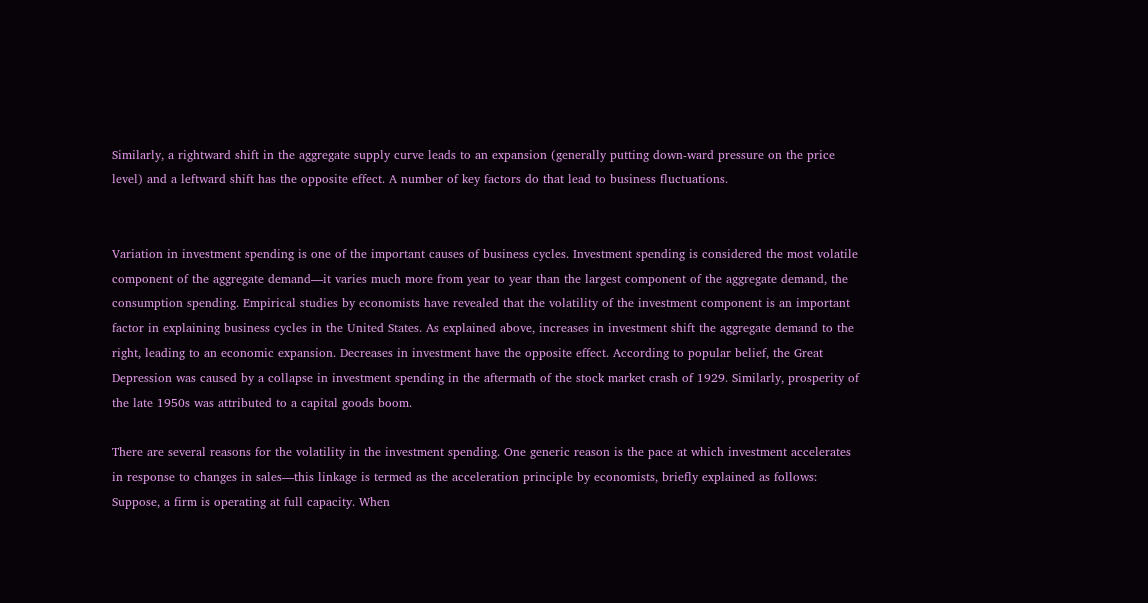Similarly, a rightward shift in the aggregate supply curve leads to an expansion (generally putting down-ward pressure on the price level) and a leftward shift has the opposite effect. A number of key factors do that lead to business fluctuations.


Variation in investment spending is one of the important causes of business cycles. Investment spending is considered the most volatile component of the aggregate demand—it varies much more from year to year than the largest component of the aggregate demand, the consumption spending. Empirical studies by economists have revealed that the volatility of the investment component is an important factor in explaining business cycles in the United States. As explained above, increases in investment shift the aggregate demand to the right, leading to an economic expansion. Decreases in investment have the opposite effect. According to popular belief, the Great Depression was caused by a collapse in investment spending in the aftermath of the stock market crash of 1929. Similarly, prosperity of the late 1950s was attributed to a capital goods boom.

There are several reasons for the volatility in the investment spending. One generic reason is the pace at which investment accelerates in response to changes in sales—this linkage is termed as the acceleration principle by economists, briefly explained as follows: Suppose, a firm is operating at full capacity. When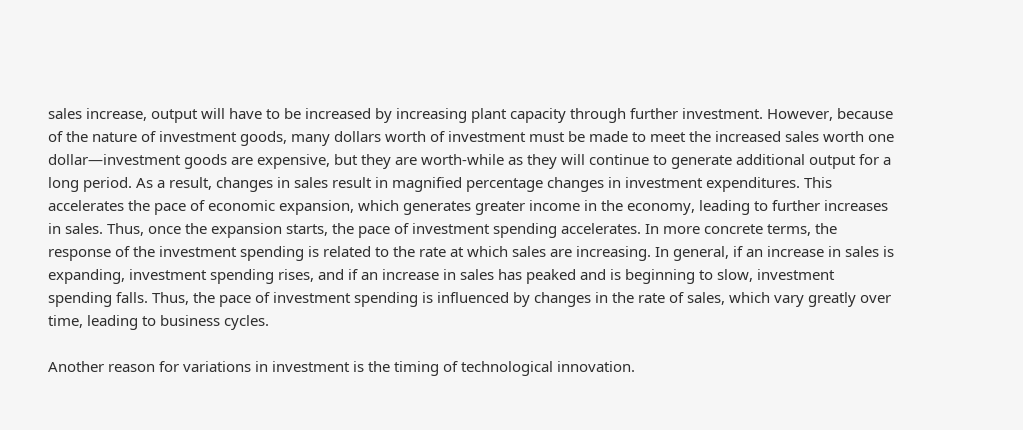sales increase, output will have to be increased by increasing plant capacity through further investment. However, because of the nature of investment goods, many dollars worth of investment must be made to meet the increased sales worth one dollar—investment goods are expensive, but they are worth-while as they will continue to generate additional output for a long period. As a result, changes in sales result in magnified percentage changes in investment expenditures. This accelerates the pace of economic expansion, which generates greater income in the economy, leading to further increases in sales. Thus, once the expansion starts, the pace of investment spending accelerates. In more concrete terms, the response of the investment spending is related to the rate at which sales are increasing. In general, if an increase in sales is expanding, investment spending rises, and if an increase in sales has peaked and is beginning to slow, investment spending falls. Thus, the pace of investment spending is influenced by changes in the rate of sales, which vary greatly over time, leading to business cycles.

Another reason for variations in investment is the timing of technological innovation.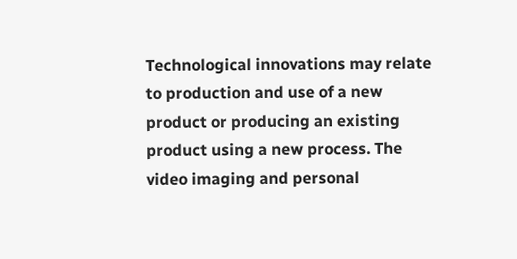Technological innovations may relate to production and use of a new product or producing an existing product using a new process. The video imaging and personal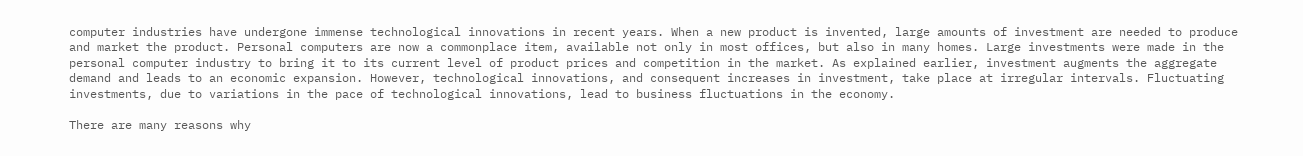computer industries have undergone immense technological innovations in recent years. When a new product is invented, large amounts of investment are needed to produce and market the product. Personal computers are now a commonplace item, available not only in most offices, but also in many homes. Large investments were made in the personal computer industry to bring it to its current level of product prices and competition in the market. As explained earlier, investment augments the aggregate demand and leads to an economic expansion. However, technological innovations, and consequent increases in investment, take place at irregular intervals. Fluctuating investments, due to variations in the pace of technological innovations, lead to business fluctuations in the economy.

There are many reasons why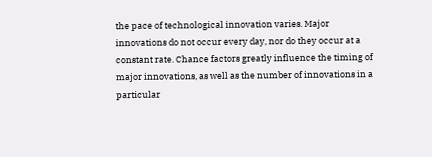the pace of technological innovation varies. Major innovations do not occur every day, nor do they occur at a constant rate. Chance factors greatly influence the timing of major innovations, as well as the number of innovations in a particular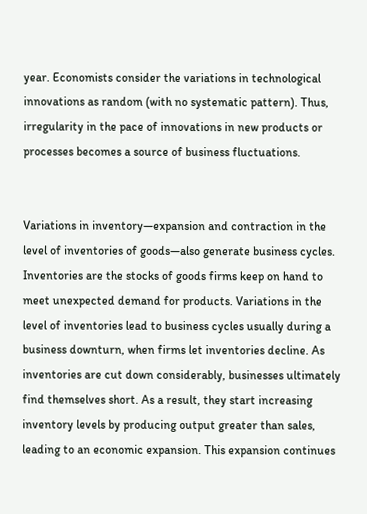year. Economists consider the variations in technological innovations as random (with no systematic pattern). Thus, irregularity in the pace of innovations in new products or processes becomes a source of business fluctuations.


Variations in inventory—expansion and contraction in the level of inventories of goods—also generate business cycles. Inventories are the stocks of goods firms keep on hand to meet unexpected demand for products. Variations in the level of inventories lead to business cycles usually during a business downturn, when firms let inventories decline. As inventories are cut down considerably, businesses ultimately find themselves short. As a result, they start increasing inventory levels by producing output greater than sales, leading to an economic expansion. This expansion continues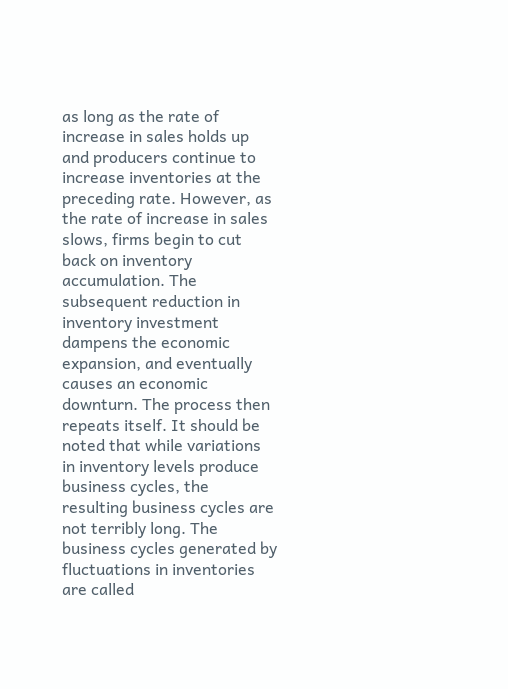as long as the rate of increase in sales holds up and producers continue to increase inventories at the preceding rate. However, as the rate of increase in sales slows, firms begin to cut back on inventory accumulation. The subsequent reduction in inventory investment dampens the economic expansion, and eventually causes an economic downturn. The process then repeats itself. It should be noted that while variations in inventory levels produce business cycles, the resulting business cycles are not terribly long. The business cycles generated by fluctuations in inventories are called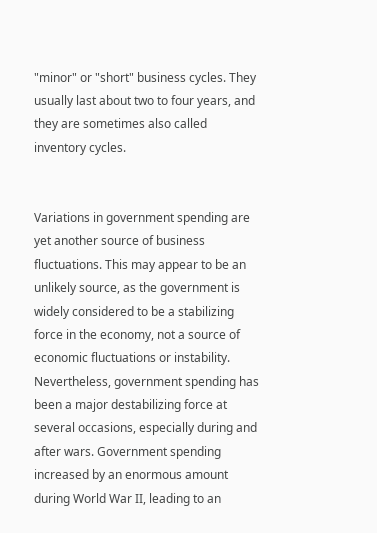"minor" or "short" business cycles. They usually last about two to four years, and they are sometimes also called inventory cycles.


Variations in government spending are yet another source of business fluctuations. This may appear to be an unlikely source, as the government is widely considered to be a stabilizing force in the economy, not a source of economic fluctuations or instability. Nevertheless, government spending has been a major destabilizing force at several occasions, especially during and after wars. Government spending increased by an enormous amount during World War II, leading to an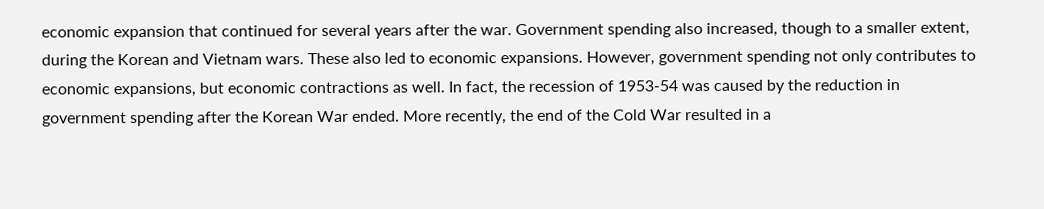economic expansion that continued for several years after the war. Government spending also increased, though to a smaller extent, during the Korean and Vietnam wars. These also led to economic expansions. However, government spending not only contributes to economic expansions, but economic contractions as well. In fact, the recession of 1953-54 was caused by the reduction in government spending after the Korean War ended. More recently, the end of the Cold War resulted in a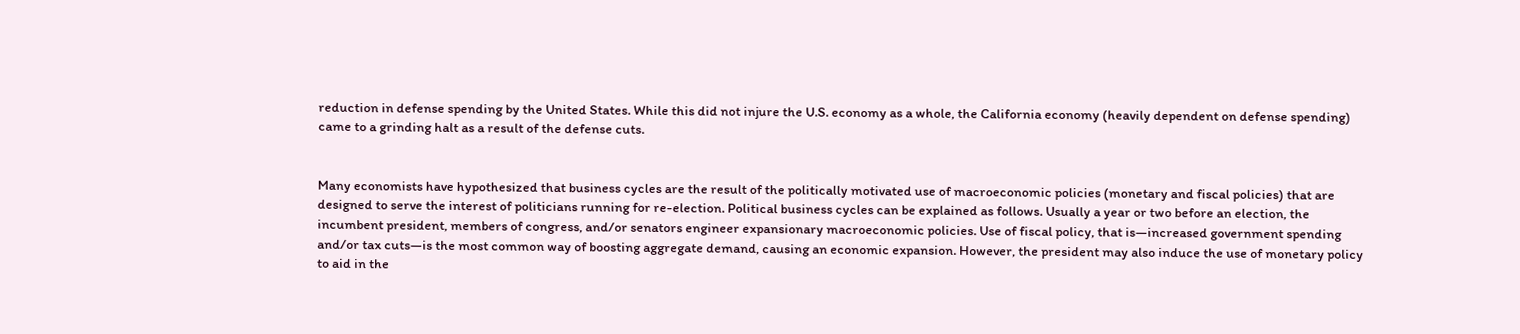reduction in defense spending by the United States. While this did not injure the U.S. economy as a whole, the California economy (heavily dependent on defense spending) came to a grinding halt as a result of the defense cuts.


Many economists have hypothesized that business cycles are the result of the politically motivated use of macroeconomic policies (monetary and fiscal policies) that are designed to serve the interest of politicians running for re-election. Political business cycles can be explained as follows. Usually a year or two before an election, the incumbent president, members of congress, and/or senators engineer expansionary macroeconomic policies. Use of fiscal policy, that is—increased government spending and/or tax cuts—is the most common way of boosting aggregate demand, causing an economic expansion. However, the president may also induce the use of monetary policy to aid in the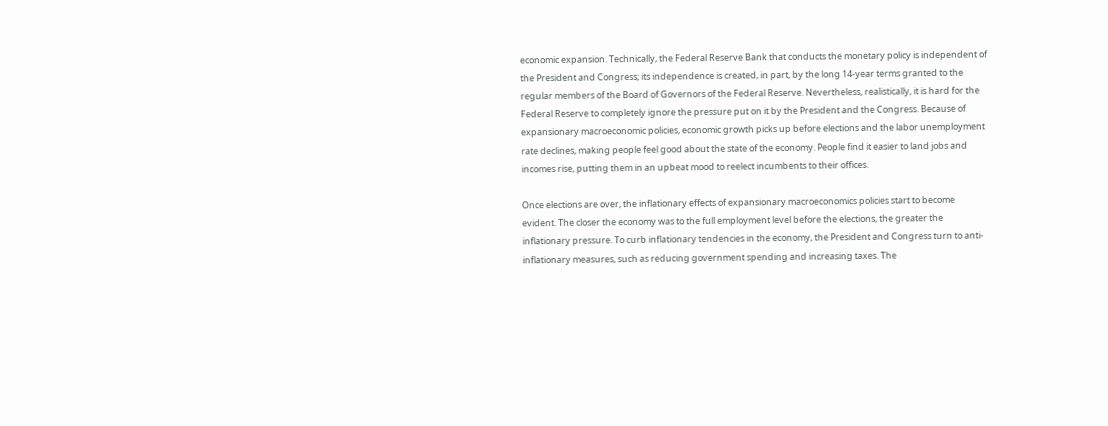economic expansion. Technically, the Federal Reserve Bank that conducts the monetary policy is independent of the President and Congress; its independence is created, in part, by the long 14-year terms granted to the regular members of the Board of Governors of the Federal Reserve. Nevertheless, realistically, it is hard for the Federal Reserve to completely ignore the pressure put on it by the President and the Congress. Because of expansionary macroeconomic policies, economic growth picks up before elections and the labor unemployment rate declines, making people feel good about the state of the economy. People find it easier to land jobs and incomes rise, putting them in an upbeat mood to reelect incumbents to their offices.

Once elections are over, the inflationary effects of expansionary macroeconomics policies start to become evident. The closer the economy was to the full employment level before the elections, the greater the inflationary pressure. To curb inflationary tendencies in the economy, the President and Congress turn to anti-inflationary measures, such as reducing government spending and increasing taxes. The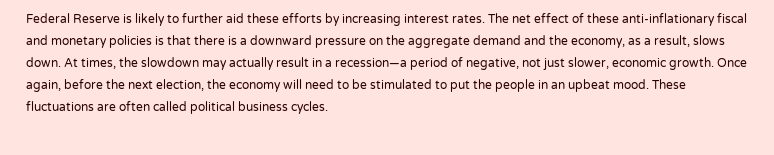Federal Reserve is likely to further aid these efforts by increasing interest rates. The net effect of these anti-inflationary fiscal and monetary policies is that there is a downward pressure on the aggregate demand and the economy, as a result, slows down. At times, the slowdown may actually result in a recession—a period of negative, not just slower, economic growth. Once again, before the next election, the economy will need to be stimulated to put the people in an upbeat mood. These fluctuations are often called political business cycles.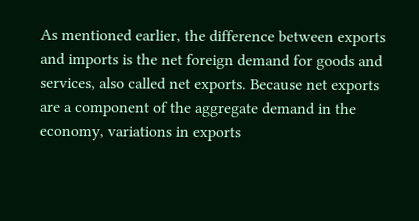As mentioned earlier, the difference between exports and imports is the net foreign demand for goods and services, also called net exports. Because net exports are a component of the aggregate demand in the economy, variations in exports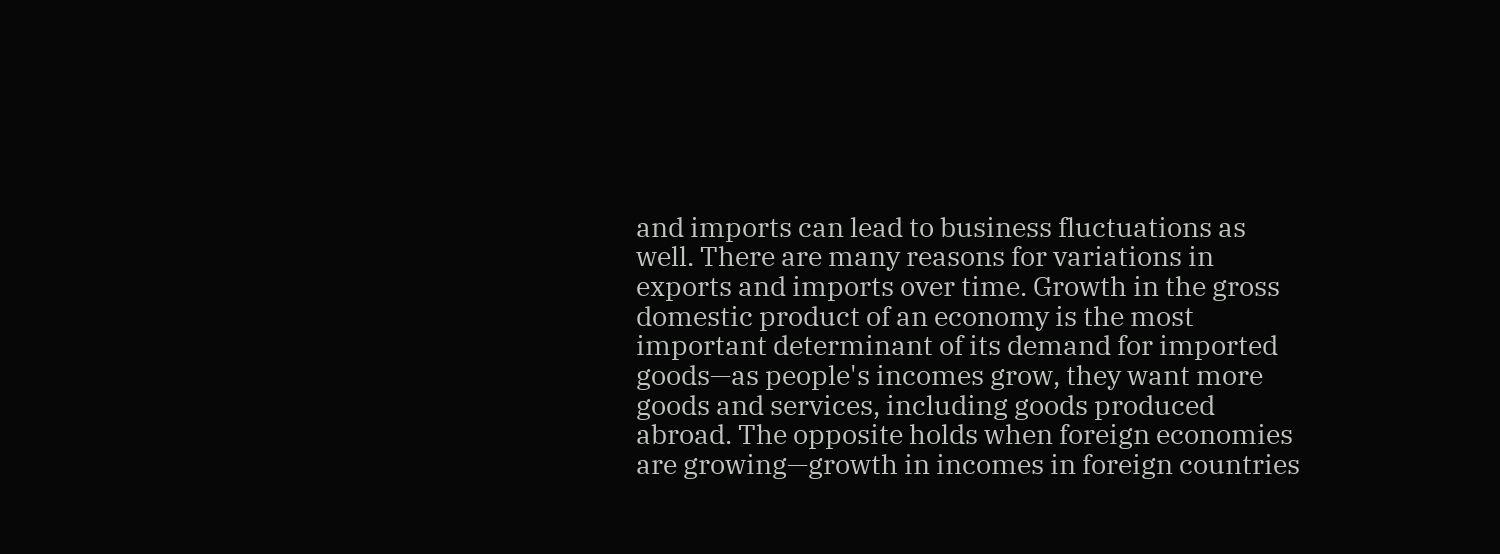and imports can lead to business fluctuations as well. There are many reasons for variations in exports and imports over time. Growth in the gross domestic product of an economy is the most important determinant of its demand for imported goods—as people's incomes grow, they want more goods and services, including goods produced abroad. The opposite holds when foreign economies are growing—growth in incomes in foreign countries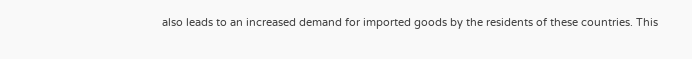also leads to an increased demand for imported goods by the residents of these countries. This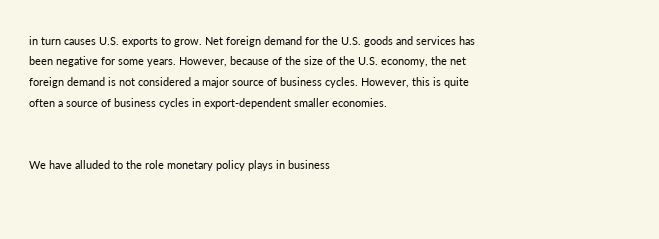in turn causes U.S. exports to grow. Net foreign demand for the U.S. goods and services has been negative for some years. However, because of the size of the U.S. economy, the net foreign demand is not considered a major source of business cycles. However, this is quite often a source of business cycles in export-dependent smaller economies.


We have alluded to the role monetary policy plays in business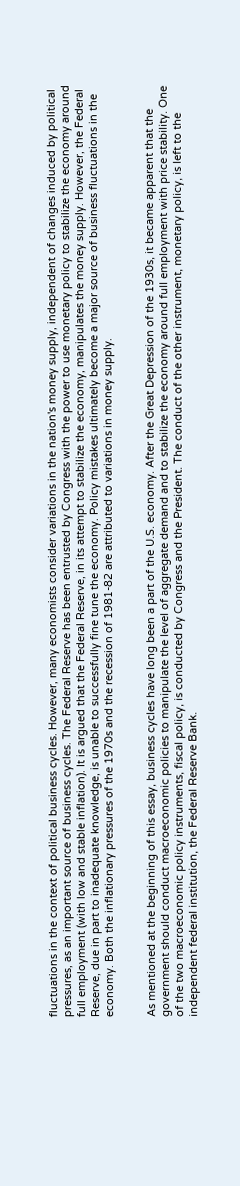fluctuations in the context of political business cycles. However, many economists consider variations in the nation's money supply, independent of changes induced by political pressures, as an important source of business cycles. The Federal Reserve has been entrusted by Congress with the power to use monetary policy to stabilize the economy around full employment (with low and stable inflation). It is argued that the Federal Reserve, in its attempt to stabilize the economy, manipulates the money supply. However, the Federal Reserve, due in part to inadequate knowledge, is unable to successfully fine tune the economy. Policy mistakes ultimately become a major source of business fluctuations in the economy. Both the inflationary pressures of the 1970s and the recession of 1981-82 are attributed to variations in money supply.


As mentioned at the beginning of this essay, business cycles have long been a part of the U.S. economy. After the Great Depression of the 1930s, it became apparent that the government should conduct macroeconomic policies to manipulate the level of aggregate demand and to stabilize the economy around full employment with price stability. One of the two macroeconomic policy instruments, fiscal policy, is conducted by Congress and the President. The conduct of the other instrument, monetary policy, is left to the independent federal institution, the Federal Reserve Bank.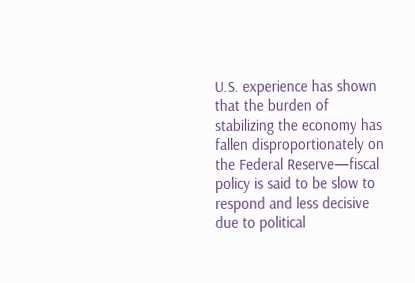U.S. experience has shown that the burden of stabilizing the economy has fallen disproportionately on the Federal Reserve—fiscal policy is said to be slow to respond and less decisive due to political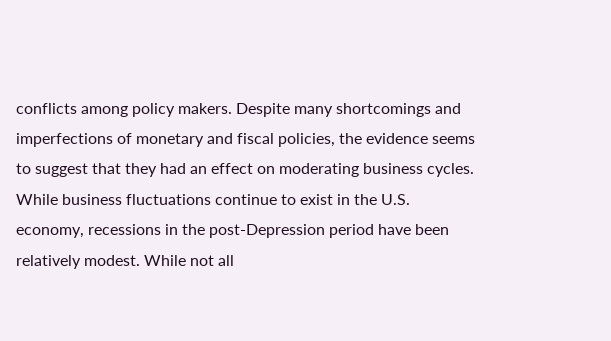conflicts among policy makers. Despite many shortcomings and imperfections of monetary and fiscal policies, the evidence seems to suggest that they had an effect on moderating business cycles. While business fluctuations continue to exist in the U.S. economy, recessions in the post-Depression period have been relatively modest. While not all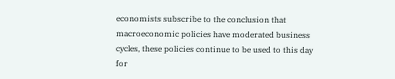economists subscribe to the conclusion that macroeconomic policies have moderated business cycles, these policies continue to be used to this day for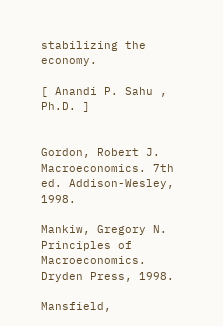stabilizing the economy.

[ Anandi P. Sahu , Ph.D. ]


Gordon, Robert J. Macroeconomics. 7th ed. Addison-Wesley, 1998.

Mankiw, Gregory N. Principles of Macroeconomics. Dryden Press, 1998.

Mansfield,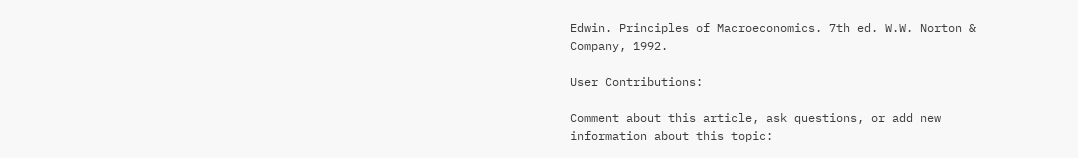Edwin. Principles of Macroeconomics. 7th ed. W.W. Norton & Company, 1992.

User Contributions:

Comment about this article, ask questions, or add new information about this topic: